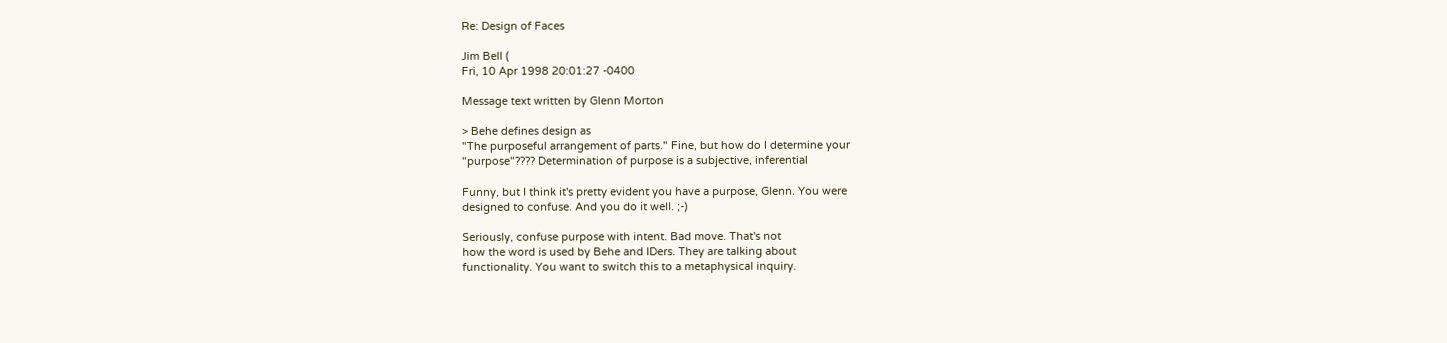Re: Design of Faces

Jim Bell (
Fri, 10 Apr 1998 20:01:27 -0400

Message text written by Glenn Morton

> Behe defines design as
"The purposeful arrangement of parts." Fine, but how do I determine your
"purpose"???? Determination of purpose is a subjective, inferential

Funny, but I think it's pretty evident you have a purpose, Glenn. You were
designed to confuse. And you do it well. ;-)

Seriously, confuse purpose with intent. Bad move. That's not
how the word is used by Behe and IDers. They are talking about
functionality. You want to switch this to a metaphysical inquiry.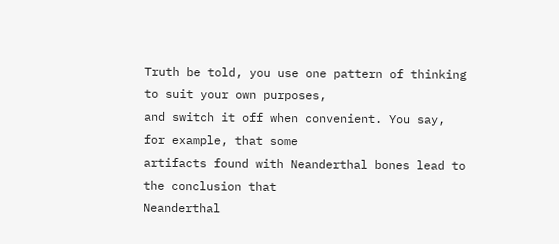Truth be told, you use one pattern of thinking to suit your own purposes,
and switch it off when convenient. You say, for example, that some
artifacts found with Neanderthal bones lead to the conclusion that
Neanderthal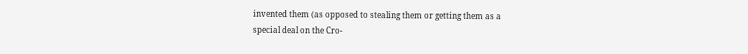invented them (as opposed to stealing them or getting them as a
special deal on the Cro-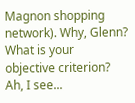Magnon shopping network). Why, Glenn? What is your
objective criterion? Ah, I see...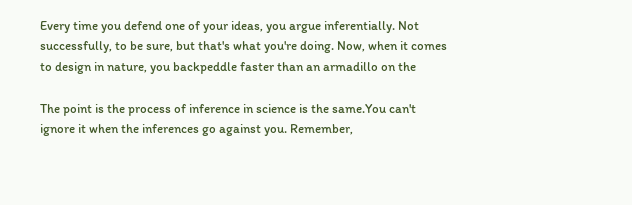Every time you defend one of your ideas, you argue inferentially. Not
successfully, to be sure, but that's what you're doing. Now, when it comes
to design in nature, you backpeddle faster than an armadillo on the

The point is the process of inference in science is the same.You can't
ignore it when the inferences go against you. Remember,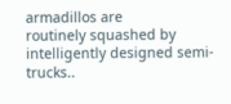armadillos are
routinely squashed by intelligently designed semi-trucks..